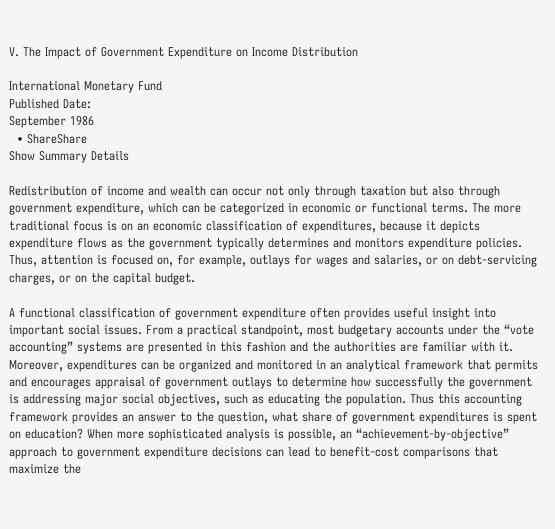V. The Impact of Government Expenditure on Income Distribution

International Monetary Fund
Published Date:
September 1986
  • ShareShare
Show Summary Details

Redistribution of income and wealth can occur not only through taxation but also through government expenditure, which can be categorized in economic or functional terms. The more traditional focus is on an economic classification of expenditures, because it depicts expenditure flows as the government typically determines and monitors expenditure policies. Thus, attention is focused on, for example, outlays for wages and salaries, or on debt-servicing charges, or on the capital budget.

A functional classification of government expenditure often provides useful insight into important social issues. From a practical standpoint, most budgetary accounts under the “vote accounting” systems are presented in this fashion and the authorities are familiar with it. Moreover, expenditures can be organized and monitored in an analytical framework that permits and encourages appraisal of government outlays to determine how successfully the government is addressing major social objectives, such as educating the population. Thus this accounting framework provides an answer to the question, what share of government expenditures is spent on education? When more sophisticated analysis is possible, an “achievement-by-objective” approach to government expenditure decisions can lead to benefit-cost comparisons that maximize the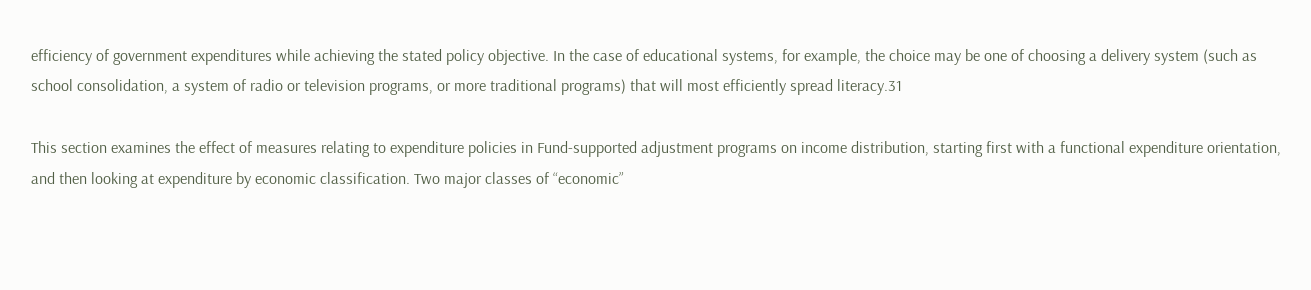efficiency of government expenditures while achieving the stated policy objective. In the case of educational systems, for example, the choice may be one of choosing a delivery system (such as school consolidation, a system of radio or television programs, or more traditional programs) that will most efficiently spread literacy.31

This section examines the effect of measures relating to expenditure policies in Fund-supported adjustment programs on income distribution, starting first with a functional expenditure orientation, and then looking at expenditure by economic classification. Two major classes of “economic”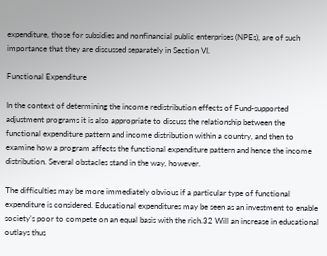expenditure, those for subsidies and nonfinancial public enterprises (NPEs), are of such importance that they are discussed separately in Section VI.

Functional Expenditure

In the context of determining the income redistribution effects of Fund-supported adjustment programs it is also appropriate to discuss the relationship between the functional expenditure pattern and income distribution within a country, and then to examine how a program affects the functional expenditure pattern and hence the income distribution. Several obstacles stand in the way, however.

The difficulties may be more immediately obvious if a particular type of functional expenditure is considered. Educational expenditures may be seen as an investment to enable society’s poor to compete on an equal basis with the rich.32 Will an increase in educational outlays thus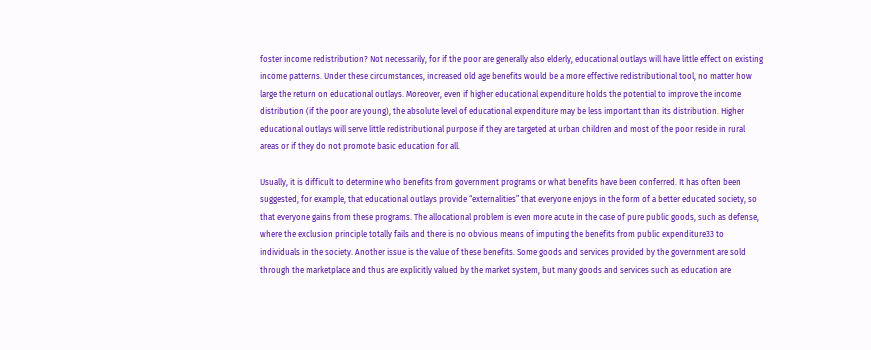foster income redistribution? Not necessarily, for if the poor are generally also elderly, educational outlays will have little effect on existing income patterns. Under these circumstances, increased old age benefits would be a more effective redistributional tool, no matter how large the return on educational outlays. Moreover, even if higher educational expenditure holds the potential to improve the income distribution (if the poor are young), the absolute level of educational expenditure may be less important than its distribution. Higher educational outlays will serve little redistributional purpose if they are targeted at urban children and most of the poor reside in rural areas or if they do not promote basic education for all.

Usually, it is difficult to determine who benefits from government programs or what benefits have been conferred. It has often been suggested, for example, that educational outlays provide “externalities” that everyone enjoys in the form of a better educated society, so that everyone gains from these programs. The allocational problem is even more acute in the case of pure public goods, such as defense, where the exclusion principle totally fails and there is no obvious means of imputing the benefits from public expenditure33 to individuals in the society. Another issue is the value of these benefits. Some goods and services provided by the government are sold through the marketplace and thus are explicitly valued by the market system, but many goods and services such as education are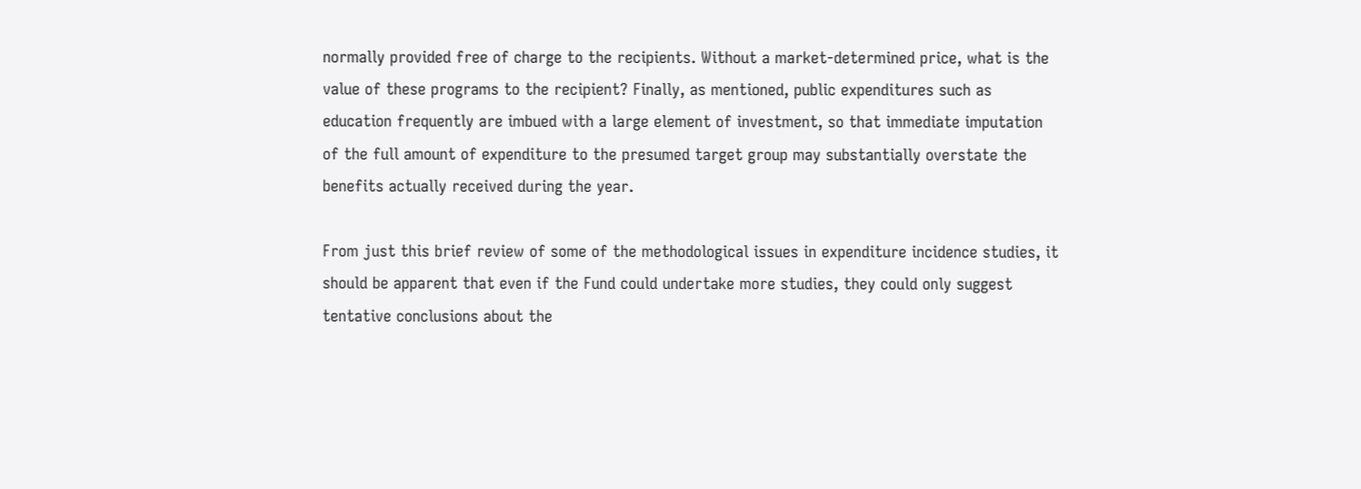normally provided free of charge to the recipients. Without a market-determined price, what is the value of these programs to the recipient? Finally, as mentioned, public expenditures such as education frequently are imbued with a large element of investment, so that immediate imputation of the full amount of expenditure to the presumed target group may substantially overstate the benefits actually received during the year.

From just this brief review of some of the methodological issues in expenditure incidence studies, it should be apparent that even if the Fund could undertake more studies, they could only suggest tentative conclusions about the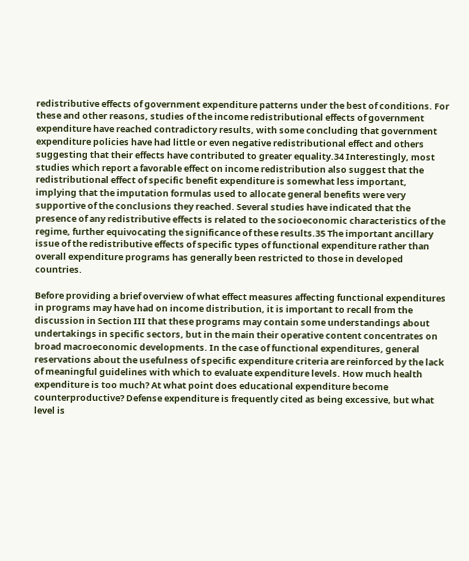redistributive effects of government expenditure patterns under the best of conditions. For these and other reasons, studies of the income redistributional effects of government expenditure have reached contradictory results, with some concluding that government expenditure policies have had little or even negative redistributional effect and others suggesting that their effects have contributed to greater equality.34 Interestingly, most studies which report a favorable effect on income redistribution also suggest that the redistributional effect of specific benefit expenditure is somewhat less important, implying that the imputation formulas used to allocate general benefits were very supportive of the conclusions they reached. Several studies have indicated that the presence of any redistributive effects is related to the socioeconomic characteristics of the regime, further equivocating the significance of these results.35 The important ancillary issue of the redistributive effects of specific types of functional expenditure rather than overall expenditure programs has generally been restricted to those in developed countries.

Before providing a brief overview of what effect measures affecting functional expenditures in programs may have had on income distribution, it is important to recall from the discussion in Section III that these programs may contain some understandings about undertakings in specific sectors, but in the main their operative content concentrates on broad macroeconomic developments. In the case of functional expenditures, general reservations about the usefulness of specific expenditure criteria are reinforced by the lack of meaningful guidelines with which to evaluate expenditure levels. How much health expenditure is too much? At what point does educational expenditure become counterproductive? Defense expenditure is frequently cited as being excessive, but what level is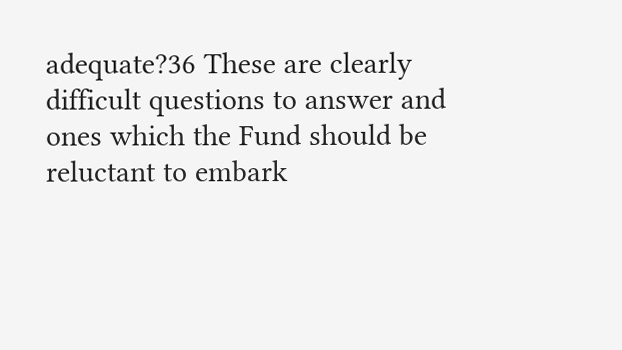adequate?36 These are clearly difficult questions to answer and ones which the Fund should be reluctant to embark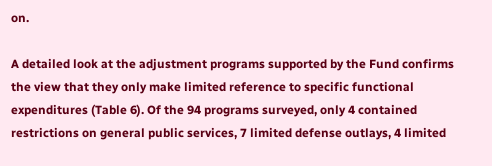on.

A detailed look at the adjustment programs supported by the Fund confirms the view that they only make limited reference to specific functional expenditures (Table 6). Of the 94 programs surveyed, only 4 contained restrictions on general public services, 7 limited defense outlays, 4 limited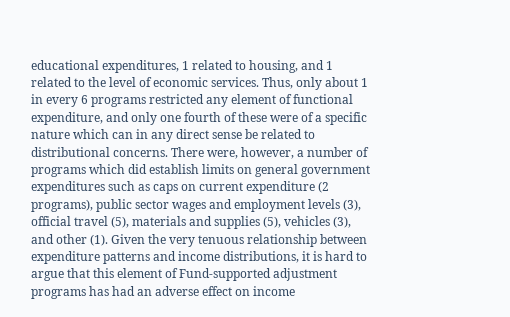educational expenditures, 1 related to housing, and 1 related to the level of economic services. Thus, only about 1 in every 6 programs restricted any element of functional expenditure, and only one fourth of these were of a specific nature which can in any direct sense be related to distributional concerns. There were, however, a number of programs which did establish limits on general government expenditures such as caps on current expenditure (2 programs), public sector wages and employment levels (3), official travel (5), materials and supplies (5), vehicles (3), and other (1). Given the very tenuous relationship between expenditure patterns and income distributions, it is hard to argue that this element of Fund-supported adjustment programs has had an adverse effect on income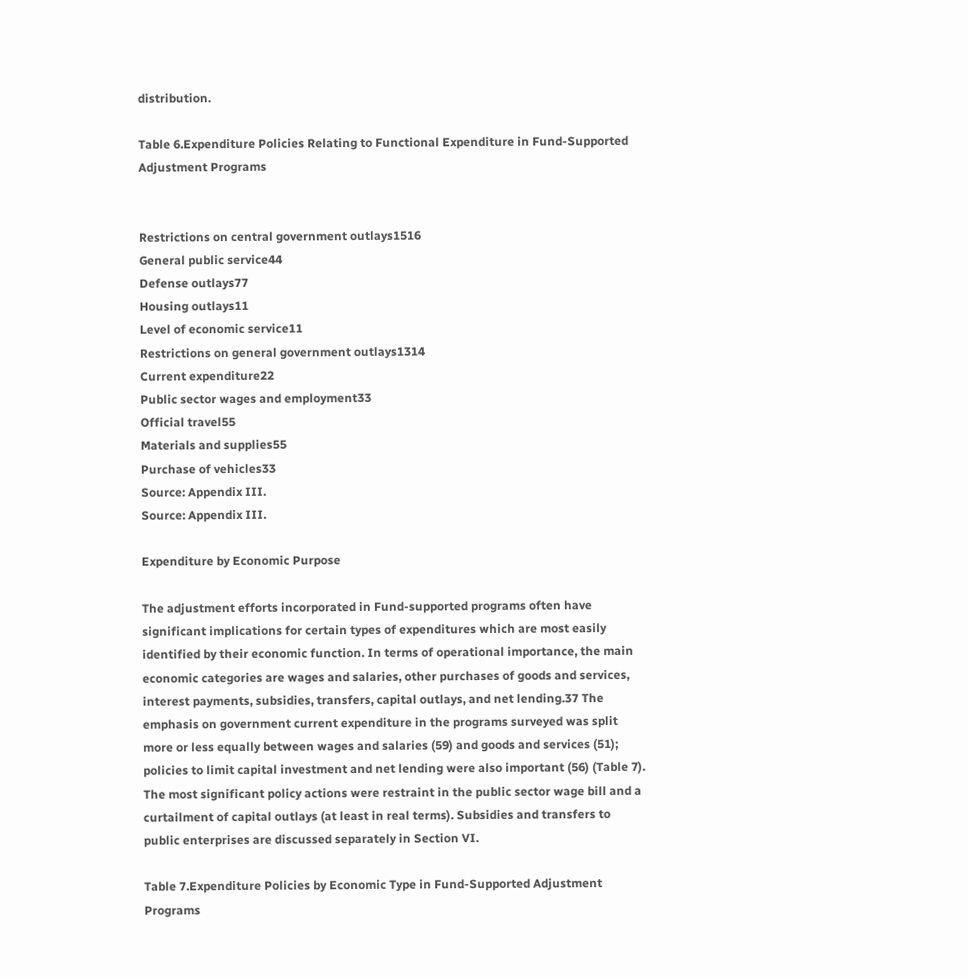distribution.

Table 6.Expenditure Policies Relating to Functional Expenditure in Fund-Supported Adjustment Programs


Restrictions on central government outlays1516
General public service44
Defense outlays77
Housing outlays11
Level of economic service11
Restrictions on general government outlays1314
Current expenditure22
Public sector wages and employment33
Official travel55
Materials and supplies55
Purchase of vehicles33
Source: Appendix III.
Source: Appendix III.

Expenditure by Economic Purpose

The adjustment efforts incorporated in Fund-supported programs often have significant implications for certain types of expenditures which are most easily identified by their economic function. In terms of operational importance, the main economic categories are wages and salaries, other purchases of goods and services, interest payments, subsidies, transfers, capital outlays, and net lending.37 The emphasis on government current expenditure in the programs surveyed was split more or less equally between wages and salaries (59) and goods and services (51); policies to limit capital investment and net lending were also important (56) (Table 7). The most significant policy actions were restraint in the public sector wage bill and a curtailment of capital outlays (at least in real terms). Subsidies and transfers to public enterprises are discussed separately in Section VI.

Table 7.Expenditure Policies by Economic Type in Fund-Supported Adjustment Programs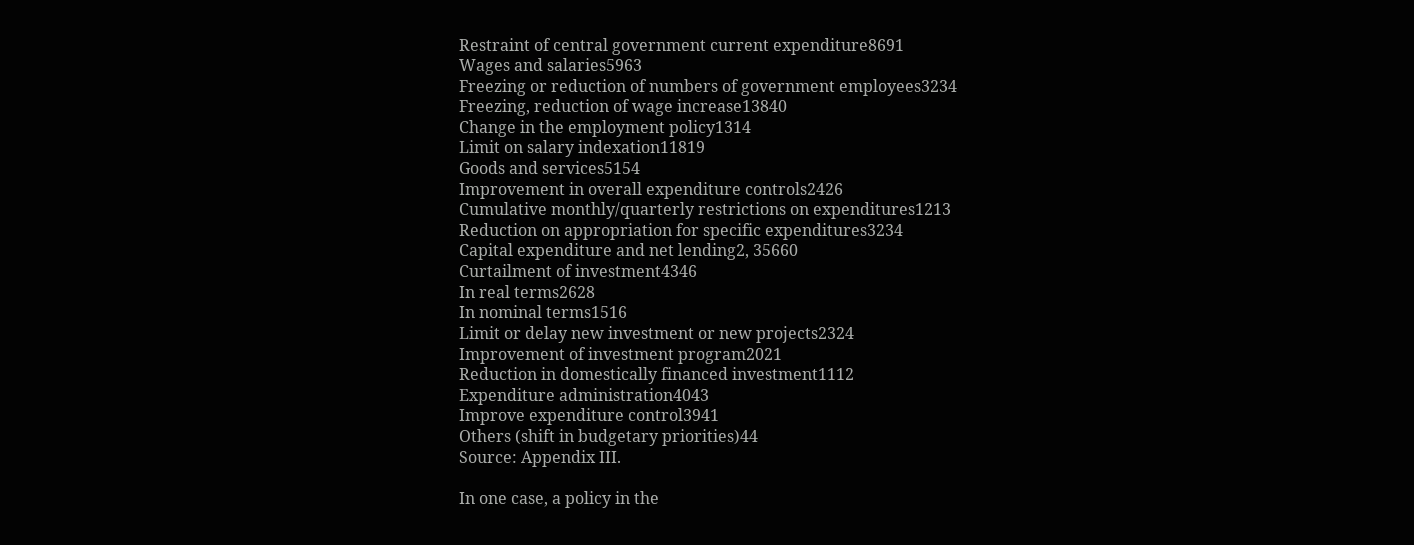Restraint of central government current expenditure8691
Wages and salaries5963
Freezing or reduction of numbers of government employees3234
Freezing, reduction of wage increase13840
Change in the employment policy1314
Limit on salary indexation11819
Goods and services5154
Improvement in overall expenditure controls2426
Cumulative monthly/quarterly restrictions on expenditures1213
Reduction on appropriation for specific expenditures3234
Capital expenditure and net lending2, 35660
Curtailment of investment4346
In real terms2628
In nominal terms1516
Limit or delay new investment or new projects2324
Improvement of investment program2021
Reduction in domestically financed investment1112
Expenditure administration4043
Improve expenditure control3941
Others (shift in budgetary priorities)44
Source: Appendix III.

In one case, a policy in the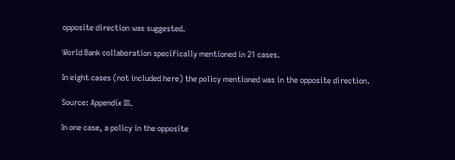opposite direction was suggested.

World Bank collaboration specifically mentioned in 21 cases.

In eight cases (not included here) the policy mentioned was in the opposite direction.

Source: Appendix III.

In one case, a policy in the opposite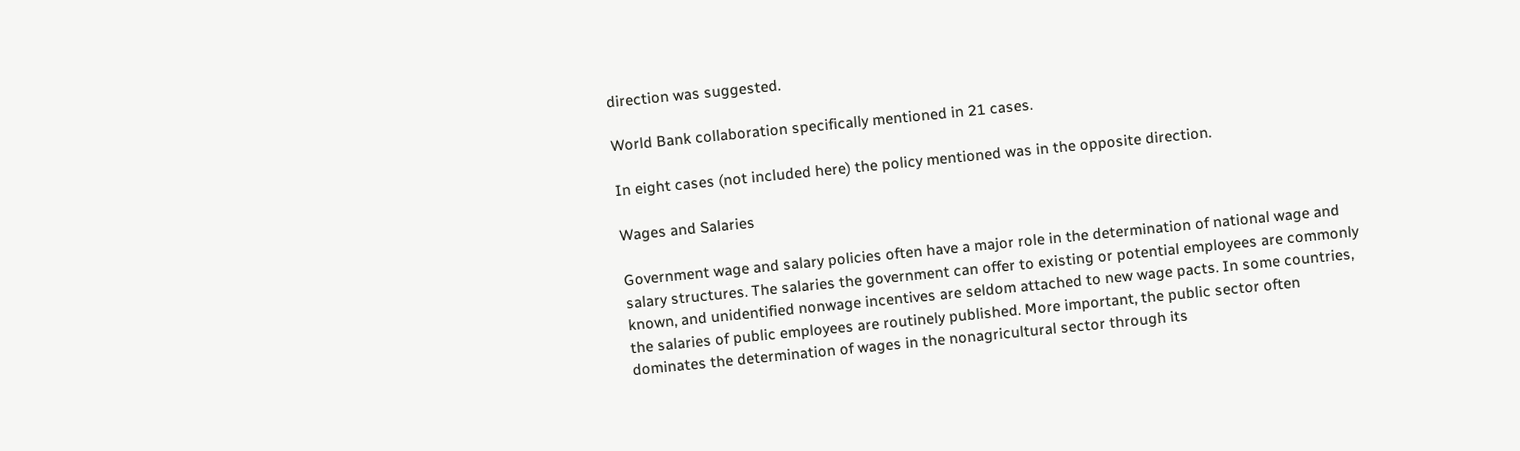direction was suggested.

World Bank collaboration specifically mentioned in 21 cases.

In eight cases (not included here) the policy mentioned was in the opposite direction.

Wages and Salaries

Government wage and salary policies often have a major role in the determination of national wage and salary structures. The salaries the government can offer to existing or potential employees are commonly known, and unidentified nonwage incentives are seldom attached to new wage pacts. In some countries, the salaries of public employees are routinely published. More important, the public sector often dominates the determination of wages in the nonagricultural sector through its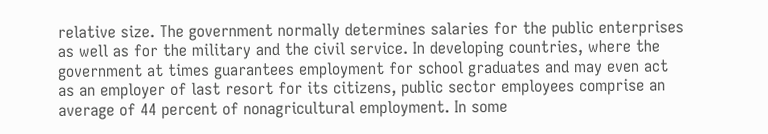relative size. The government normally determines salaries for the public enterprises as well as for the military and the civil service. In developing countries, where the government at times guarantees employment for school graduates and may even act as an employer of last resort for its citizens, public sector employees comprise an average of 44 percent of nonagricultural employment. In some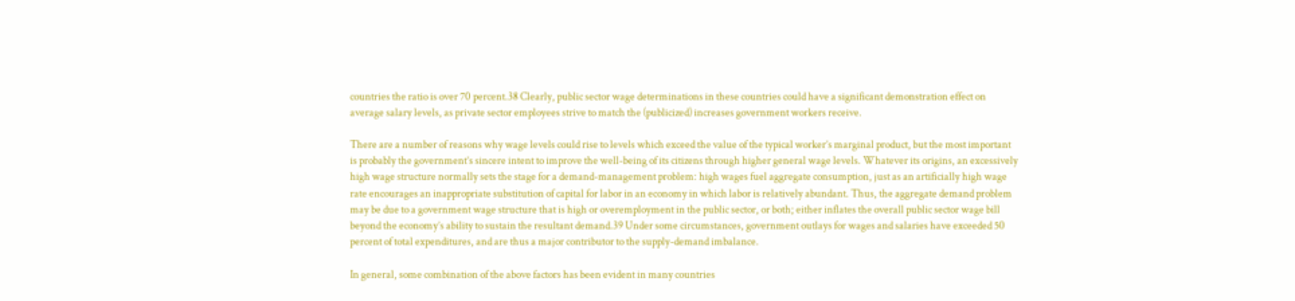countries the ratio is over 70 percent.38 Clearly, public sector wage determinations in these countries could have a significant demonstration effect on average salary levels, as private sector employees strive to match the (publicized) increases government workers receive.

There are a number of reasons why wage levels could rise to levels which exceed the value of the typical worker’s marginal product, but the most important is probably the government’s sincere intent to improve the well-being of its citizens through higher general wage levels. Whatever its origins, an excessively high wage structure normally sets the stage for a demand-management problem: high wages fuel aggregate consumption, just as an artificially high wage rate encourages an inappropriate substitution of capital for labor in an economy in which labor is relatively abundant. Thus, the aggregate demand problem may be due to a government wage structure that is high or overemployment in the public sector, or both; either inflates the overall public sector wage bill beyond the economy’s ability to sustain the resultant demand.39 Under some circumstances, government outlays for wages and salaries have exceeded 50 percent of total expenditures, and are thus a major contributor to the supply-demand imbalance.

In general, some combination of the above factors has been evident in many countries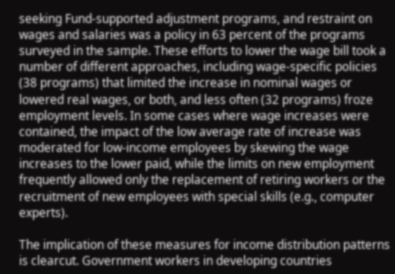seeking Fund-supported adjustment programs, and restraint on wages and salaries was a policy in 63 percent of the programs surveyed in the sample. These efforts to lower the wage bill took a number of different approaches, including wage-specific policies (38 programs) that limited the increase in nominal wages or lowered real wages, or both, and less often (32 programs) froze employment levels. In some cases where wage increases were contained, the impact of the low average rate of increase was moderated for low-income employees by skewing the wage increases to the lower paid, while the limits on new employment frequently allowed only the replacement of retiring workers or the recruitment of new employees with special skills (e.g., computer experts).

The implication of these measures for income distribution patterns is clearcut. Government workers in developing countries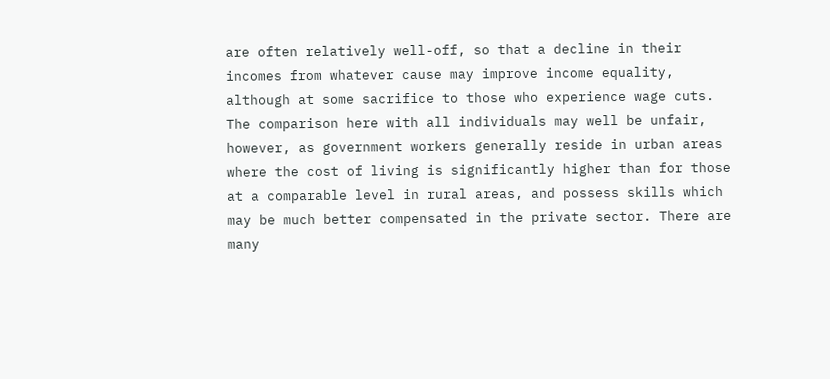are often relatively well-off, so that a decline in their incomes from whatever cause may improve income equality, although at some sacrifice to those who experience wage cuts. The comparison here with all individuals may well be unfair, however, as government workers generally reside in urban areas where the cost of living is significantly higher than for those at a comparable level in rural areas, and possess skills which may be much better compensated in the private sector. There are many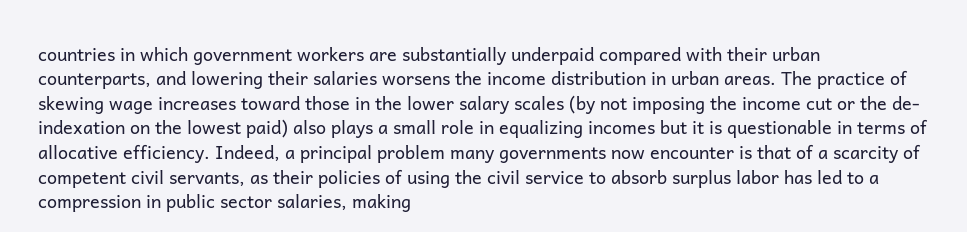countries in which government workers are substantially underpaid compared with their urban counterparts, and lowering their salaries worsens the income distribution in urban areas. The practice of skewing wage increases toward those in the lower salary scales (by not imposing the income cut or the de-indexation on the lowest paid) also plays a small role in equalizing incomes but it is questionable in terms of allocative efficiency. Indeed, a principal problem many governments now encounter is that of a scarcity of competent civil servants, as their policies of using the civil service to absorb surplus labor has led to a compression in public sector salaries, making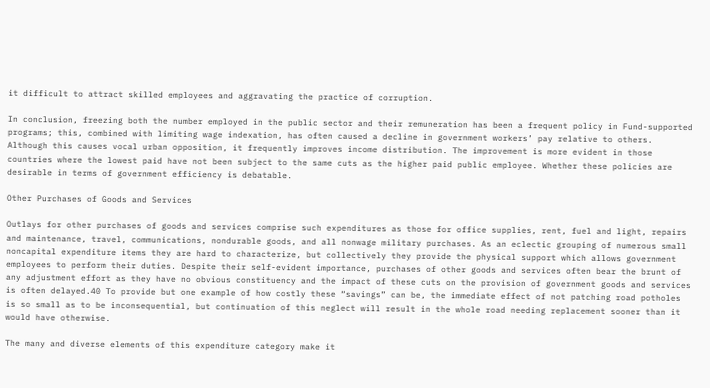it difficult to attract skilled employees and aggravating the practice of corruption.

In conclusion, freezing both the number employed in the public sector and their remuneration has been a frequent policy in Fund-supported programs; this, combined with limiting wage indexation, has often caused a decline in government workers’ pay relative to others. Although this causes vocal urban opposition, it frequently improves income distribution. The improvement is more evident in those countries where the lowest paid have not been subject to the same cuts as the higher paid public employee. Whether these policies are desirable in terms of government efficiency is debatable.

Other Purchases of Goods and Services

Outlays for other purchases of goods and services comprise such expenditures as those for office supplies, rent, fuel and light, repairs and maintenance, travel, communications, nondurable goods, and all nonwage military purchases. As an eclectic grouping of numerous small noncapital expenditure items they are hard to characterize, but collectively they provide the physical support which allows government employees to perform their duties. Despite their self-evident importance, purchases of other goods and services often bear the brunt of any adjustment effort as they have no obvious constituency and the impact of these cuts on the provision of government goods and services is often delayed.40 To provide but one example of how costly these “savings” can be, the immediate effect of not patching road potholes is so small as to be inconsequential, but continuation of this neglect will result in the whole road needing replacement sooner than it would have otherwise.

The many and diverse elements of this expenditure category make it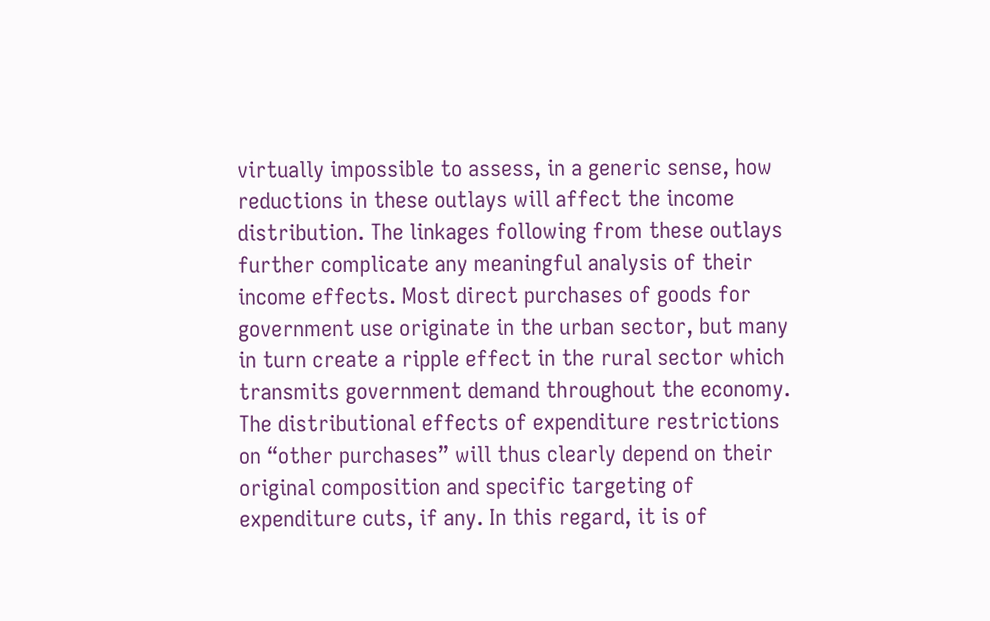virtually impossible to assess, in a generic sense, how reductions in these outlays will affect the income distribution. The linkages following from these outlays further complicate any meaningful analysis of their income effects. Most direct purchases of goods for government use originate in the urban sector, but many in turn create a ripple effect in the rural sector which transmits government demand throughout the economy. The distributional effects of expenditure restrictions on “other purchases” will thus clearly depend on their original composition and specific targeting of expenditure cuts, if any. In this regard, it is of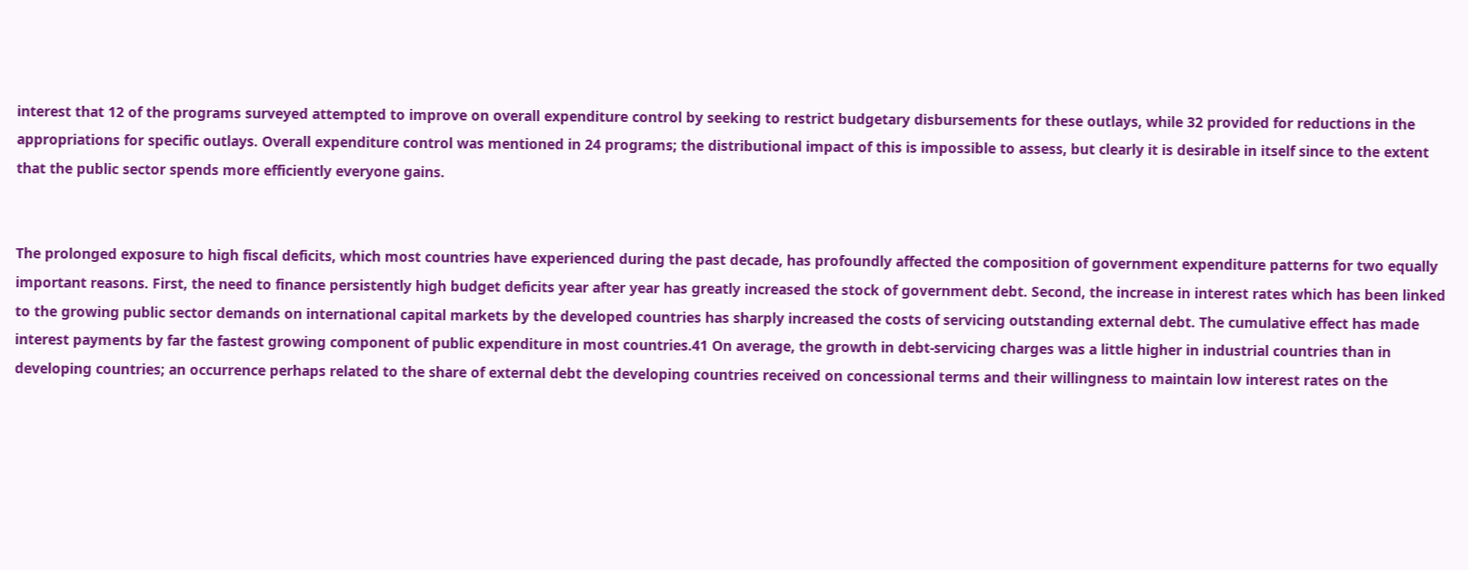interest that 12 of the programs surveyed attempted to improve on overall expenditure control by seeking to restrict budgetary disbursements for these outlays, while 32 provided for reductions in the appropriations for specific outlays. Overall expenditure control was mentioned in 24 programs; the distributional impact of this is impossible to assess, but clearly it is desirable in itself since to the extent that the public sector spends more efficiently everyone gains.


The prolonged exposure to high fiscal deficits, which most countries have experienced during the past decade, has profoundly affected the composition of government expenditure patterns for two equally important reasons. First, the need to finance persistently high budget deficits year after year has greatly increased the stock of government debt. Second, the increase in interest rates which has been linked to the growing public sector demands on international capital markets by the developed countries has sharply increased the costs of servicing outstanding external debt. The cumulative effect has made interest payments by far the fastest growing component of public expenditure in most countries.41 On average, the growth in debt-servicing charges was a little higher in industrial countries than in developing countries; an occurrence perhaps related to the share of external debt the developing countries received on concessional terms and their willingness to maintain low interest rates on the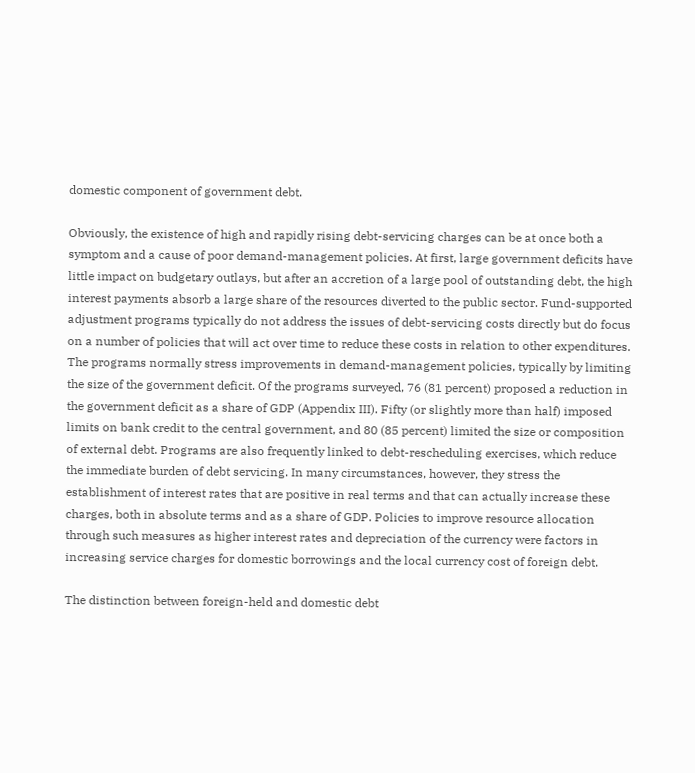domestic component of government debt.

Obviously, the existence of high and rapidly rising debt-servicing charges can be at once both a symptom and a cause of poor demand-management policies. At first, large government deficits have little impact on budgetary outlays, but after an accretion of a large pool of outstanding debt, the high interest payments absorb a large share of the resources diverted to the public sector. Fund-supported adjustment programs typically do not address the issues of debt-servicing costs directly but do focus on a number of policies that will act over time to reduce these costs in relation to other expenditures. The programs normally stress improvements in demand-management policies, typically by limiting the size of the government deficit. Of the programs surveyed, 76 (81 percent) proposed a reduction in the government deficit as a share of GDP (Appendix III). Fifty (or slightly more than half) imposed limits on bank credit to the central government, and 80 (85 percent) limited the size or composition of external debt. Programs are also frequently linked to debt-rescheduling exercises, which reduce the immediate burden of debt servicing. In many circumstances, however, they stress the establishment of interest rates that are positive in real terms and that can actually increase these charges, both in absolute terms and as a share of GDP. Policies to improve resource allocation through such measures as higher interest rates and depreciation of the currency were factors in increasing service charges for domestic borrowings and the local currency cost of foreign debt.

The distinction between foreign-held and domestic debt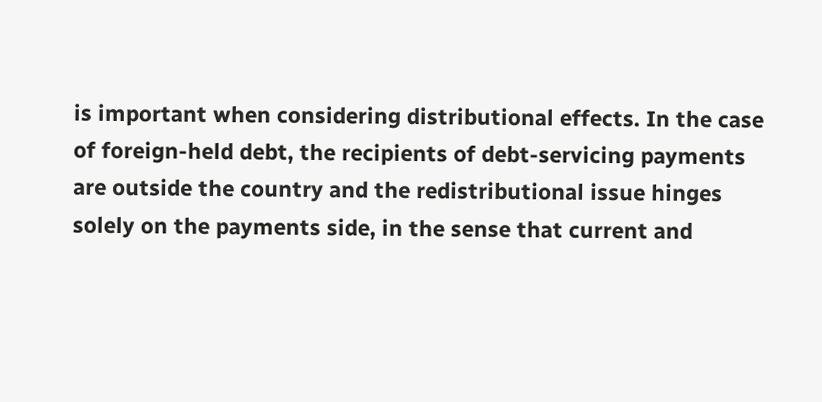is important when considering distributional effects. In the case of foreign-held debt, the recipients of debt-servicing payments are outside the country and the redistributional issue hinges solely on the payments side, in the sense that current and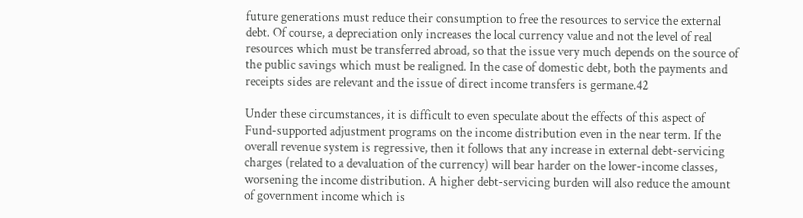future generations must reduce their consumption to free the resources to service the external debt. Of course, a depreciation only increases the local currency value and not the level of real resources which must be transferred abroad, so that the issue very much depends on the source of the public savings which must be realigned. In the case of domestic debt, both the payments and receipts sides are relevant and the issue of direct income transfers is germane.42

Under these circumstances, it is difficult to even speculate about the effects of this aspect of Fund-supported adjustment programs on the income distribution even in the near term. If the overall revenue system is regressive, then it follows that any increase in external debt-servicing charges (related to a devaluation of the currency) will bear harder on the lower-income classes, worsening the income distribution. A higher debt-servicing burden will also reduce the amount of government income which is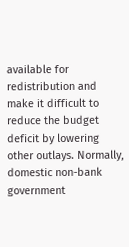available for redistribution and make it difficult to reduce the budget deficit by lowering other outlays. Normally, domestic non-bank government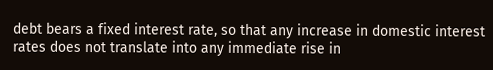debt bears a fixed interest rate, so that any increase in domestic interest rates does not translate into any immediate rise in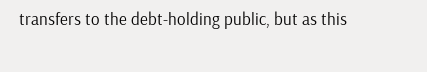transfers to the debt-holding public, but as this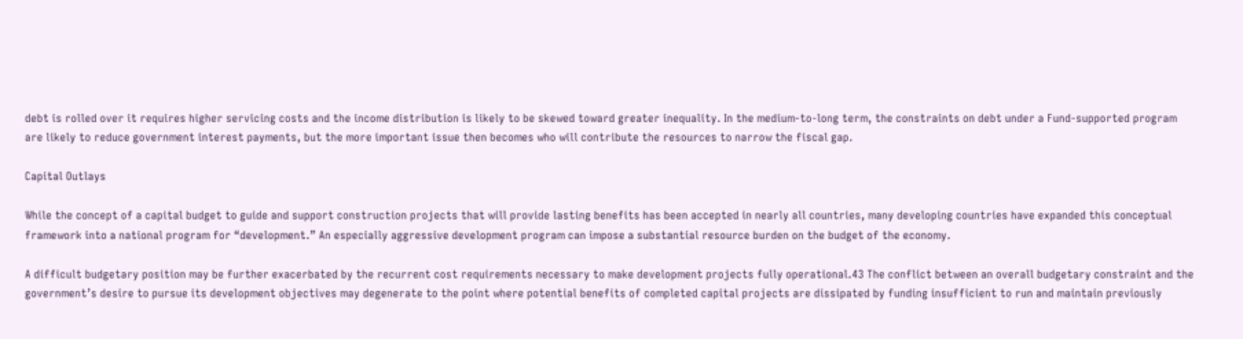debt is rolled over it requires higher servicing costs and the income distribution is likely to be skewed toward greater inequality. In the medium-to-long term, the constraints on debt under a Fund-supported program are likely to reduce government interest payments, but the more important issue then becomes who will contribute the resources to narrow the fiscal gap.

Capital Outlays

While the concept of a capital budget to guide and support construction projects that will provide lasting benefits has been accepted in nearly all countries, many developing countries have expanded this conceptual framework into a national program for “development.” An especially aggressive development program can impose a substantial resource burden on the budget of the economy.

A difficult budgetary position may be further exacerbated by the recurrent cost requirements necessary to make development projects fully operational.43 The conflict between an overall budgetary constraint and the government’s desire to pursue its development objectives may degenerate to the point where potential benefits of completed capital projects are dissipated by funding insufficient to run and maintain previously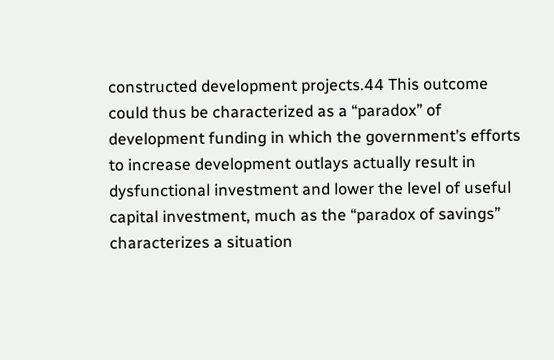constructed development projects.44 This outcome could thus be characterized as a “paradox” of development funding in which the government’s efforts to increase development outlays actually result in dysfunctional investment and lower the level of useful capital investment, much as the “paradox of savings” characterizes a situation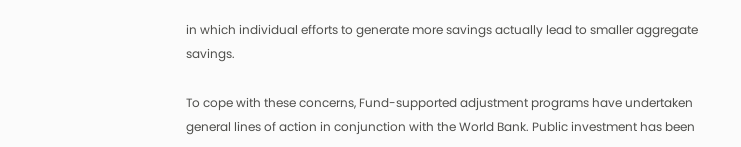in which individual efforts to generate more savings actually lead to smaller aggregate savings.

To cope with these concerns, Fund-supported adjustment programs have undertaken general lines of action in conjunction with the World Bank. Public investment has been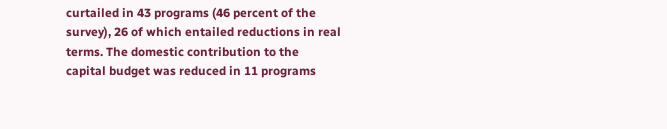curtailed in 43 programs (46 percent of the survey), 26 of which entailed reductions in real terms. The domestic contribution to the capital budget was reduced in 11 programs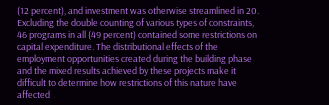(12 percent), and investment was otherwise streamlined in 20. Excluding the double counting of various types of constraints, 46 programs in all (49 percent) contained some restrictions on capital expenditure. The distributional effects of the employment opportunities created during the building phase and the mixed results achieved by these projects make it difficult to determine how restrictions of this nature have affected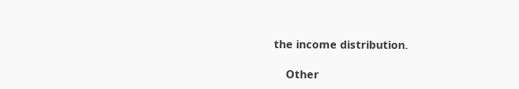the income distribution.

    Other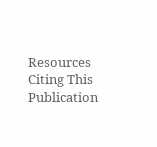Resources Citing This Publication